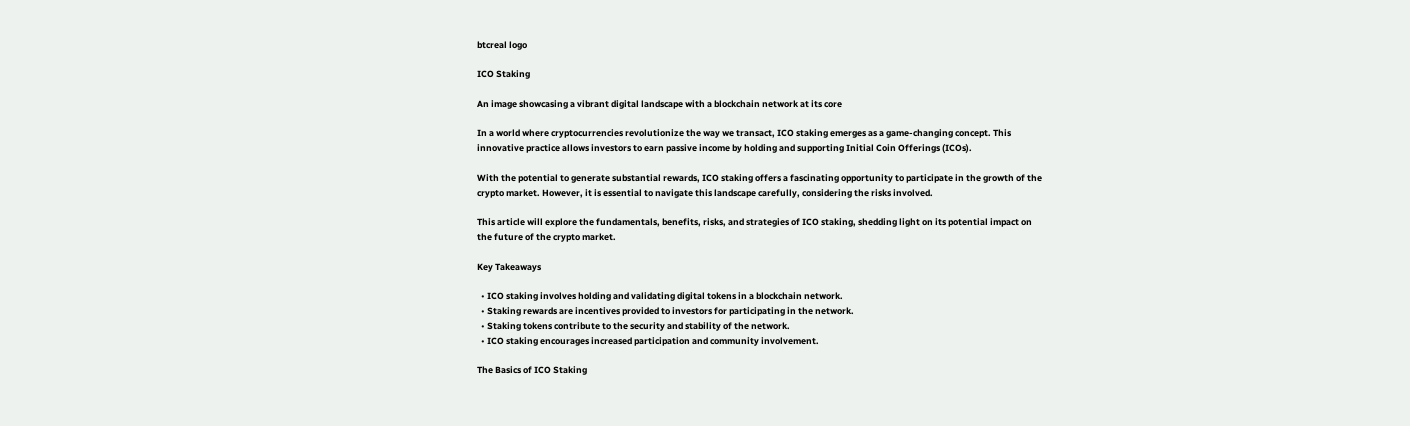btcreal logo

ICO Staking

An image showcasing a vibrant digital landscape with a blockchain network at its core

In a world where cryptocurrencies revolutionize the way we transact, ICO staking emerges as a game-changing concept. This innovative practice allows investors to earn passive income by holding and supporting Initial Coin Offerings (ICOs).

With the potential to generate substantial rewards, ICO staking offers a fascinating opportunity to participate in the growth of the crypto market. However, it is essential to navigate this landscape carefully, considering the risks involved.

This article will explore the fundamentals, benefits, risks, and strategies of ICO staking, shedding light on its potential impact on the future of the crypto market.

Key Takeaways

  • ICO staking involves holding and validating digital tokens in a blockchain network.
  • Staking rewards are incentives provided to investors for participating in the network.
  • Staking tokens contribute to the security and stability of the network.
  • ICO staking encourages increased participation and community involvement.

The Basics of ICO Staking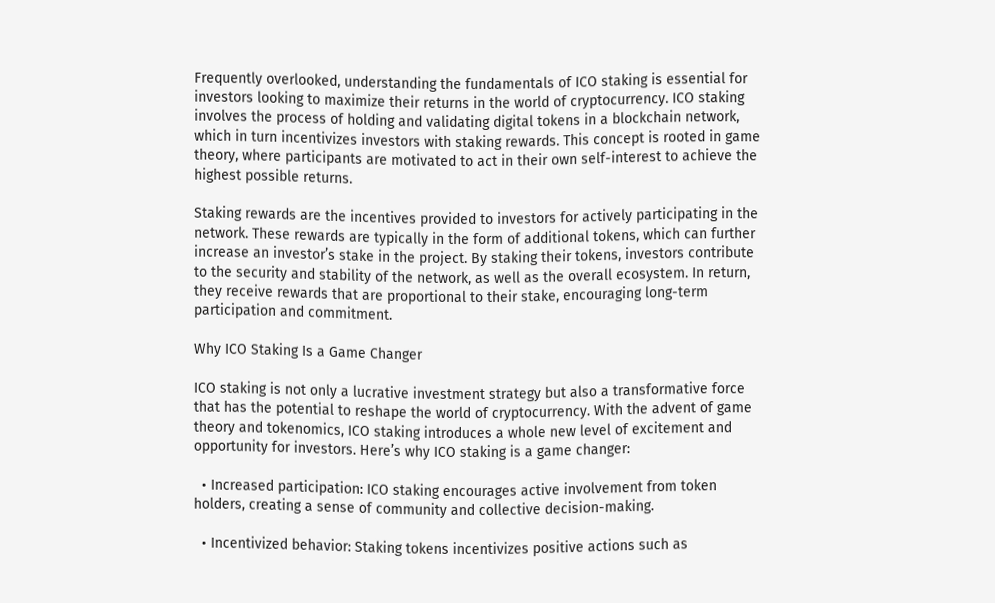Frequently overlooked, understanding the fundamentals of ICO staking is essential for investors looking to maximize their returns in the world of cryptocurrency. ICO staking involves the process of holding and validating digital tokens in a blockchain network, which in turn incentivizes investors with staking rewards. This concept is rooted in game theory, where participants are motivated to act in their own self-interest to achieve the highest possible returns.

Staking rewards are the incentives provided to investors for actively participating in the network. These rewards are typically in the form of additional tokens, which can further increase an investor’s stake in the project. By staking their tokens, investors contribute to the security and stability of the network, as well as the overall ecosystem. In return, they receive rewards that are proportional to their stake, encouraging long-term participation and commitment.

Why ICO Staking Is a Game Changer

ICO staking is not only a lucrative investment strategy but also a transformative force that has the potential to reshape the world of cryptocurrency. With the advent of game theory and tokenomics, ICO staking introduces a whole new level of excitement and opportunity for investors. Here’s why ICO staking is a game changer:

  • Increased participation: ICO staking encourages active involvement from token holders, creating a sense of community and collective decision-making.

  • Incentivized behavior: Staking tokens incentivizes positive actions such as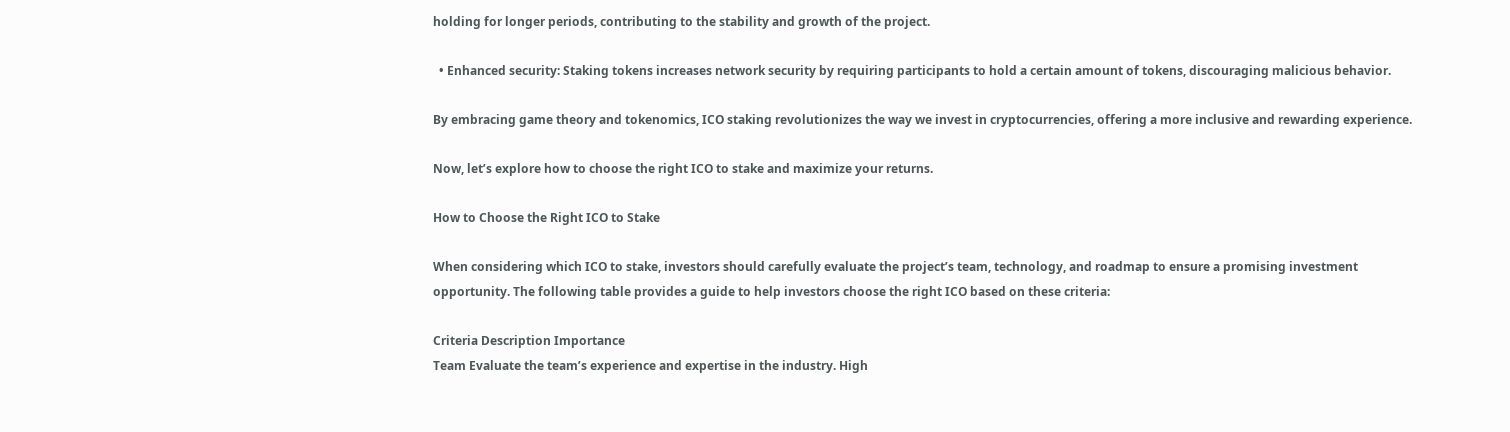holding for longer periods, contributing to the stability and growth of the project.

  • Enhanced security: Staking tokens increases network security by requiring participants to hold a certain amount of tokens, discouraging malicious behavior.

By embracing game theory and tokenomics, ICO staking revolutionizes the way we invest in cryptocurrencies, offering a more inclusive and rewarding experience.

Now, let’s explore how to choose the right ICO to stake and maximize your returns.

How to Choose the Right ICO to Stake

When considering which ICO to stake, investors should carefully evaluate the project’s team, technology, and roadmap to ensure a promising investment opportunity. The following table provides a guide to help investors choose the right ICO based on these criteria:

Criteria Description Importance
Team Evaluate the team’s experience and expertise in the industry. High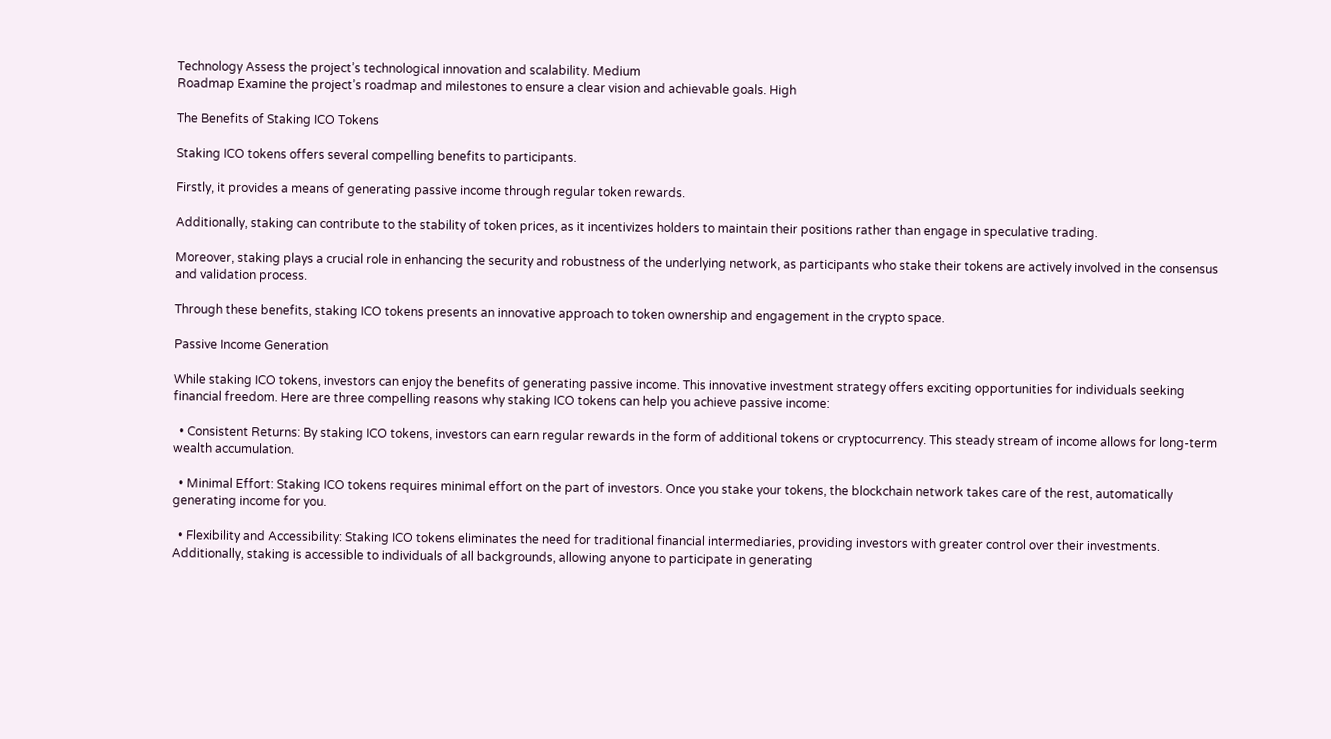Technology Assess the project’s technological innovation and scalability. Medium
Roadmap Examine the project’s roadmap and milestones to ensure a clear vision and achievable goals. High

The Benefits of Staking ICO Tokens

Staking ICO tokens offers several compelling benefits to participants.

Firstly, it provides a means of generating passive income through regular token rewards.

Additionally, staking can contribute to the stability of token prices, as it incentivizes holders to maintain their positions rather than engage in speculative trading.

Moreover, staking plays a crucial role in enhancing the security and robustness of the underlying network, as participants who stake their tokens are actively involved in the consensus and validation process.

Through these benefits, staking ICO tokens presents an innovative approach to token ownership and engagement in the crypto space.

Passive Income Generation

While staking ICO tokens, investors can enjoy the benefits of generating passive income. This innovative investment strategy offers exciting opportunities for individuals seeking financial freedom. Here are three compelling reasons why staking ICO tokens can help you achieve passive income:

  • Consistent Returns: By staking ICO tokens, investors can earn regular rewards in the form of additional tokens or cryptocurrency. This steady stream of income allows for long-term wealth accumulation.

  • Minimal Effort: Staking ICO tokens requires minimal effort on the part of investors. Once you stake your tokens, the blockchain network takes care of the rest, automatically generating income for you.

  • Flexibility and Accessibility: Staking ICO tokens eliminates the need for traditional financial intermediaries, providing investors with greater control over their investments. Additionally, staking is accessible to individuals of all backgrounds, allowing anyone to participate in generating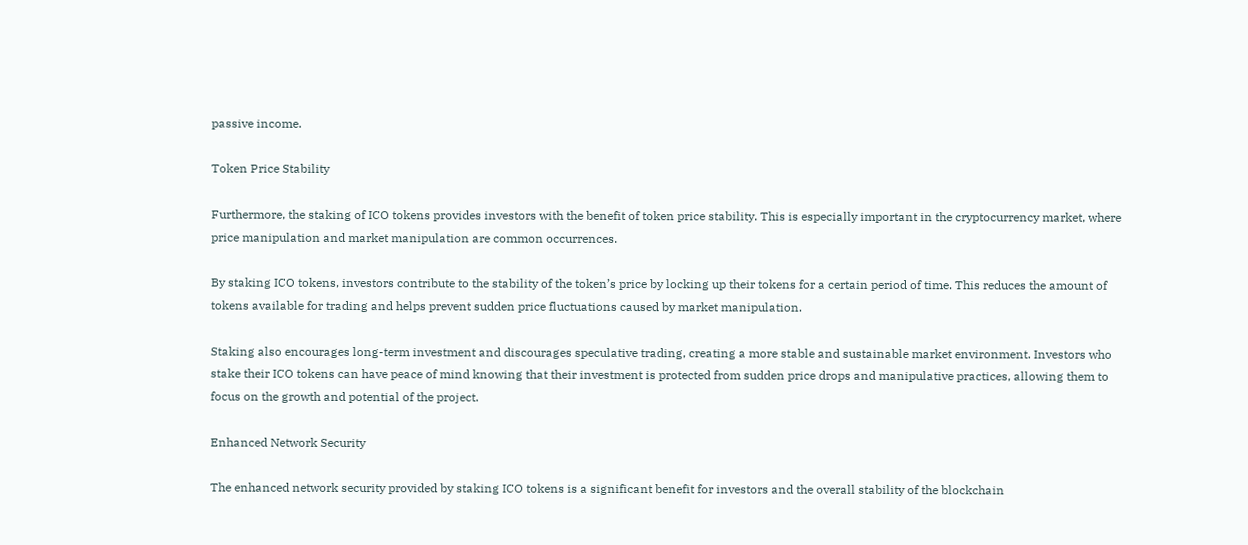passive income.

Token Price Stability

Furthermore, the staking of ICO tokens provides investors with the benefit of token price stability. This is especially important in the cryptocurrency market, where price manipulation and market manipulation are common occurrences.

By staking ICO tokens, investors contribute to the stability of the token’s price by locking up their tokens for a certain period of time. This reduces the amount of tokens available for trading and helps prevent sudden price fluctuations caused by market manipulation.

Staking also encourages long-term investment and discourages speculative trading, creating a more stable and sustainable market environment. Investors who stake their ICO tokens can have peace of mind knowing that their investment is protected from sudden price drops and manipulative practices, allowing them to focus on the growth and potential of the project.

Enhanced Network Security

The enhanced network security provided by staking ICO tokens is a significant benefit for investors and the overall stability of the blockchain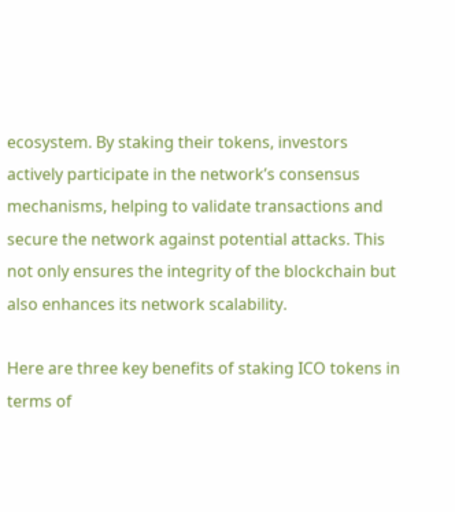ecosystem. By staking their tokens, investors actively participate in the network’s consensus mechanisms, helping to validate transactions and secure the network against potential attacks. This not only ensures the integrity of the blockchain but also enhances its network scalability.

Here are three key benefits of staking ICO tokens in terms of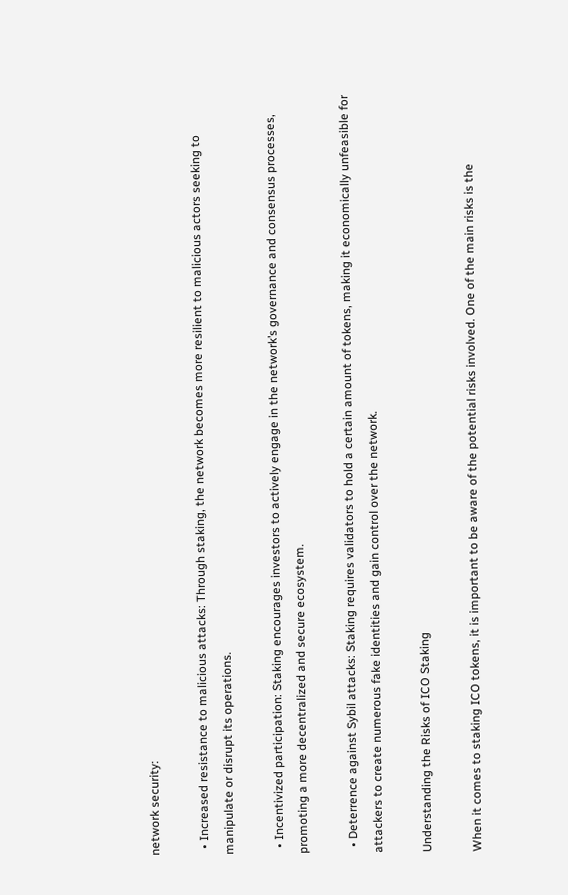network security:

  • Increased resistance to malicious attacks: Through staking, the network becomes more resilient to malicious actors seeking to manipulate or disrupt its operations.

  • Incentivized participation: Staking encourages investors to actively engage in the network’s governance and consensus processes, promoting a more decentralized and secure ecosystem.

  • Deterrence against Sybil attacks: Staking requires validators to hold a certain amount of tokens, making it economically unfeasible for attackers to create numerous fake identities and gain control over the network.

Understanding the Risks of ICO Staking

When it comes to staking ICO tokens, it is important to be aware of the potential risks involved. One of the main risks is the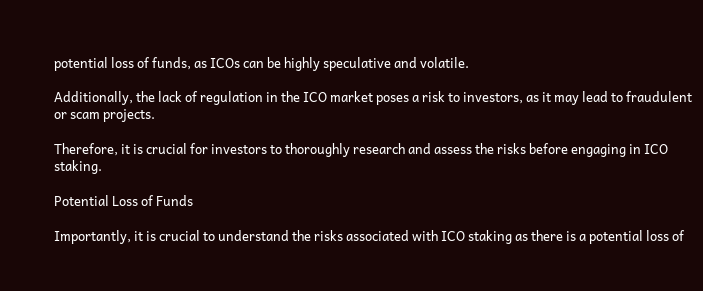potential loss of funds, as ICOs can be highly speculative and volatile.

Additionally, the lack of regulation in the ICO market poses a risk to investors, as it may lead to fraudulent or scam projects.

Therefore, it is crucial for investors to thoroughly research and assess the risks before engaging in ICO staking.

Potential Loss of Funds

Importantly, it is crucial to understand the risks associated with ICO staking as there is a potential loss of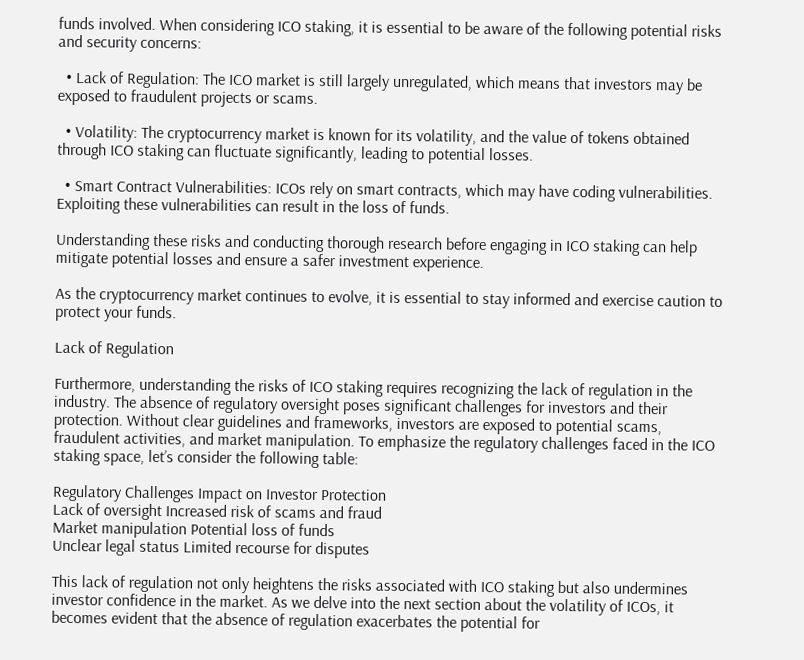funds involved. When considering ICO staking, it is essential to be aware of the following potential risks and security concerns:

  • Lack of Regulation: The ICO market is still largely unregulated, which means that investors may be exposed to fraudulent projects or scams.

  • Volatility: The cryptocurrency market is known for its volatility, and the value of tokens obtained through ICO staking can fluctuate significantly, leading to potential losses.

  • Smart Contract Vulnerabilities: ICOs rely on smart contracts, which may have coding vulnerabilities. Exploiting these vulnerabilities can result in the loss of funds.

Understanding these risks and conducting thorough research before engaging in ICO staking can help mitigate potential losses and ensure a safer investment experience.

As the cryptocurrency market continues to evolve, it is essential to stay informed and exercise caution to protect your funds.

Lack of Regulation

Furthermore, understanding the risks of ICO staking requires recognizing the lack of regulation in the industry. The absence of regulatory oversight poses significant challenges for investors and their protection. Without clear guidelines and frameworks, investors are exposed to potential scams, fraudulent activities, and market manipulation. To emphasize the regulatory challenges faced in the ICO staking space, let’s consider the following table:

Regulatory Challenges Impact on Investor Protection
Lack of oversight Increased risk of scams and fraud
Market manipulation Potential loss of funds
Unclear legal status Limited recourse for disputes

This lack of regulation not only heightens the risks associated with ICO staking but also undermines investor confidence in the market. As we delve into the next section about the volatility of ICOs, it becomes evident that the absence of regulation exacerbates the potential for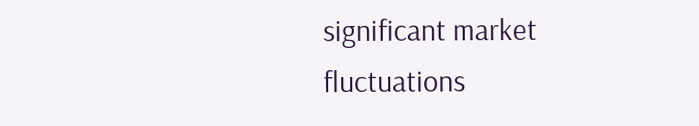significant market fluctuations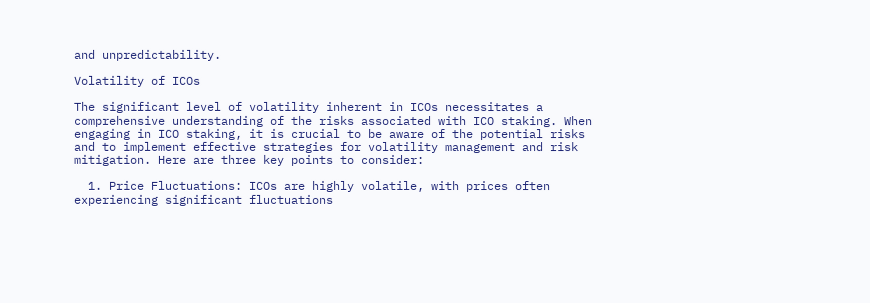and unpredictability.

Volatility of ICOs

The significant level of volatility inherent in ICOs necessitates a comprehensive understanding of the risks associated with ICO staking. When engaging in ICO staking, it is crucial to be aware of the potential risks and to implement effective strategies for volatility management and risk mitigation. Here are three key points to consider:

  1. Price Fluctuations: ICOs are highly volatile, with prices often experiencing significant fluctuations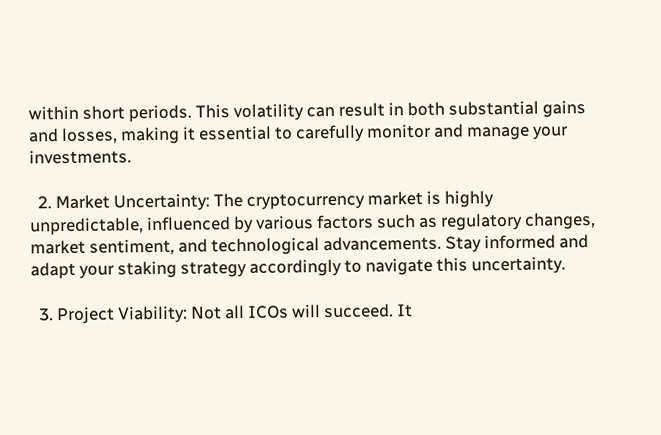within short periods. This volatility can result in both substantial gains and losses, making it essential to carefully monitor and manage your investments.

  2. Market Uncertainty: The cryptocurrency market is highly unpredictable, influenced by various factors such as regulatory changes, market sentiment, and technological advancements. Stay informed and adapt your staking strategy accordingly to navigate this uncertainty.

  3. Project Viability: Not all ICOs will succeed. It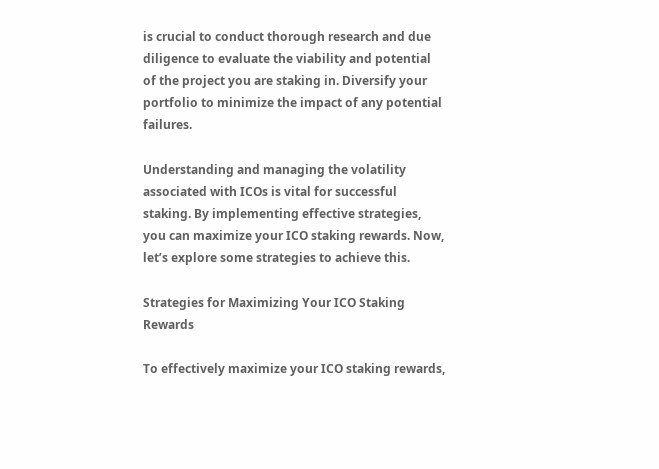is crucial to conduct thorough research and due diligence to evaluate the viability and potential of the project you are staking in. Diversify your portfolio to minimize the impact of any potential failures.

Understanding and managing the volatility associated with ICOs is vital for successful staking. By implementing effective strategies, you can maximize your ICO staking rewards. Now, let’s explore some strategies to achieve this.

Strategies for Maximizing Your ICO Staking Rewards

To effectively maximize your ICO staking rewards,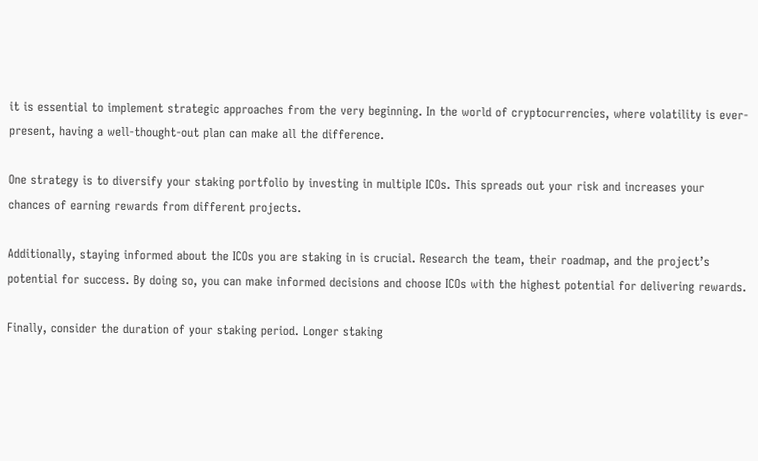it is essential to implement strategic approaches from the very beginning. In the world of cryptocurrencies, where volatility is ever-present, having a well-thought-out plan can make all the difference.

One strategy is to diversify your staking portfolio by investing in multiple ICOs. This spreads out your risk and increases your chances of earning rewards from different projects.

Additionally, staying informed about the ICOs you are staking in is crucial. Research the team, their roadmap, and the project’s potential for success. By doing so, you can make informed decisions and choose ICOs with the highest potential for delivering rewards.

Finally, consider the duration of your staking period. Longer staking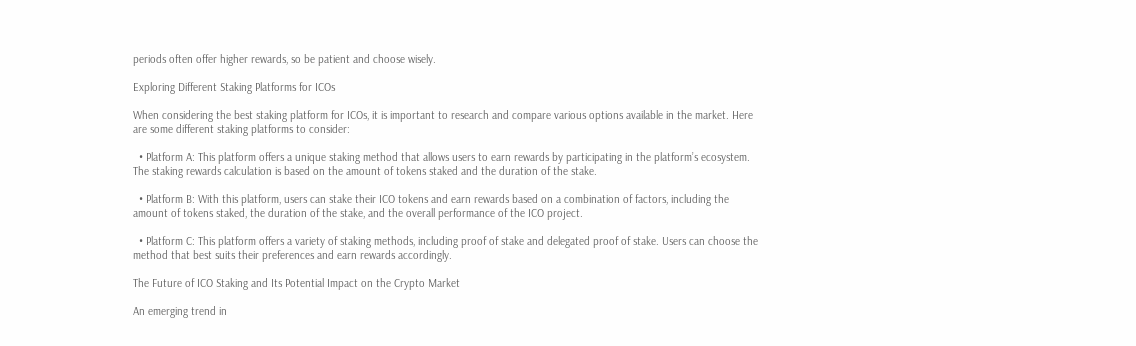periods often offer higher rewards, so be patient and choose wisely.

Exploring Different Staking Platforms for ICOs

When considering the best staking platform for ICOs, it is important to research and compare various options available in the market. Here are some different staking platforms to consider:

  • Platform A: This platform offers a unique staking method that allows users to earn rewards by participating in the platform’s ecosystem. The staking rewards calculation is based on the amount of tokens staked and the duration of the stake.

  • Platform B: With this platform, users can stake their ICO tokens and earn rewards based on a combination of factors, including the amount of tokens staked, the duration of the stake, and the overall performance of the ICO project.

  • Platform C: This platform offers a variety of staking methods, including proof of stake and delegated proof of stake. Users can choose the method that best suits their preferences and earn rewards accordingly.

The Future of ICO Staking and Its Potential Impact on the Crypto Market

An emerging trend in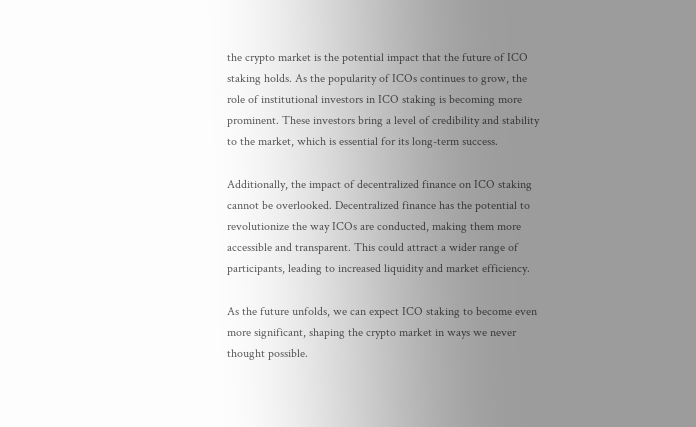the crypto market is the potential impact that the future of ICO staking holds. As the popularity of ICOs continues to grow, the role of institutional investors in ICO staking is becoming more prominent. These investors bring a level of credibility and stability to the market, which is essential for its long-term success.

Additionally, the impact of decentralized finance on ICO staking cannot be overlooked. Decentralized finance has the potential to revolutionize the way ICOs are conducted, making them more accessible and transparent. This could attract a wider range of participants, leading to increased liquidity and market efficiency.

As the future unfolds, we can expect ICO staking to become even more significant, shaping the crypto market in ways we never thought possible.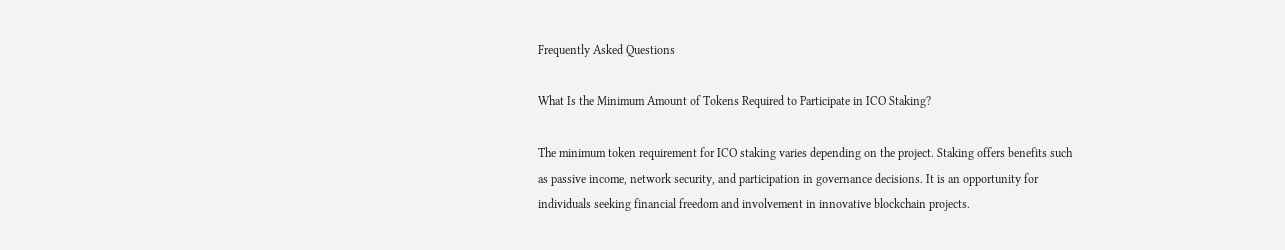Frequently Asked Questions

What Is the Minimum Amount of Tokens Required to Participate in ICO Staking?

The minimum token requirement for ICO staking varies depending on the project. Staking offers benefits such as passive income, network security, and participation in governance decisions. It is an opportunity for individuals seeking financial freedom and involvement in innovative blockchain projects.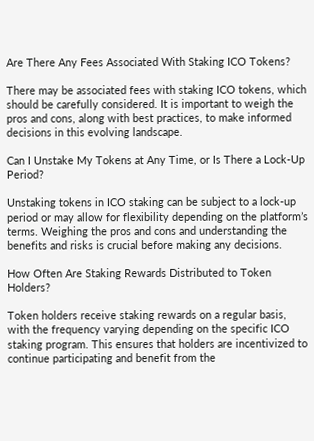Are There Any Fees Associated With Staking ICO Tokens?

There may be associated fees with staking ICO tokens, which should be carefully considered. It is important to weigh the pros and cons, along with best practices, to make informed decisions in this evolving landscape.

Can I Unstake My Tokens at Any Time, or Is There a Lock-Up Period?

Unstaking tokens in ICO staking can be subject to a lock-up period or may allow for flexibility depending on the platform’s terms. Weighing the pros and cons and understanding the benefits and risks is crucial before making any decisions.

How Often Are Staking Rewards Distributed to Token Holders?

Token holders receive staking rewards on a regular basis, with the frequency varying depending on the specific ICO staking program. This ensures that holders are incentivized to continue participating and benefit from the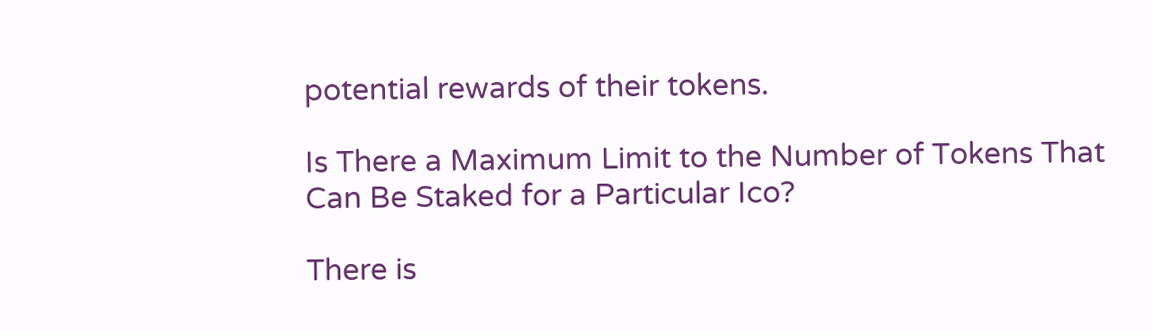potential rewards of their tokens.

Is There a Maximum Limit to the Number of Tokens That Can Be Staked for a Particular Ico?

There is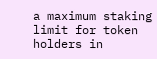a maximum staking limit for token holders in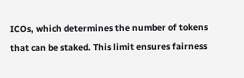ICOs, which determines the number of tokens that can be staked. This limit ensures fairness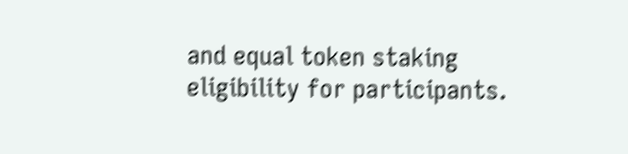and equal token staking eligibility for participants.